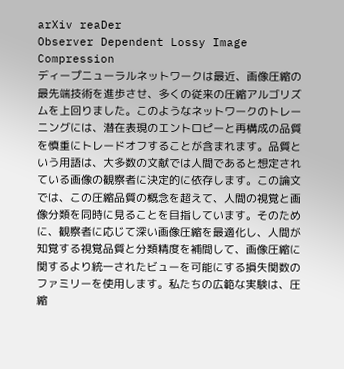arXiv reaDer
Observer Dependent Lossy Image Compression
ディープニューラルネットワークは最近、画像圧縮の最先端技術を進歩させ、多くの従来の圧縮アルゴリズムを上回りました。このようなネットワークのトレーニングには、潜在表現のエントロピーと再構成の品質を慎重にトレードオフすることが含まれます。品質という用語は、大多数の文献では人間であると想定されている画像の観察者に決定的に依存します。この論文では、この圧縮品質の概念を超えて、人間の視覚と画像分類を同時に見ることを目指しています。そのために、観察者に応じて深い画像圧縮を最適化し、人間が知覚する視覚品質と分類精度を補間して、画像圧縮に関するより統一されたビューを可能にする損失関数のファミリーを使用します。私たちの広範な実験は、圧縮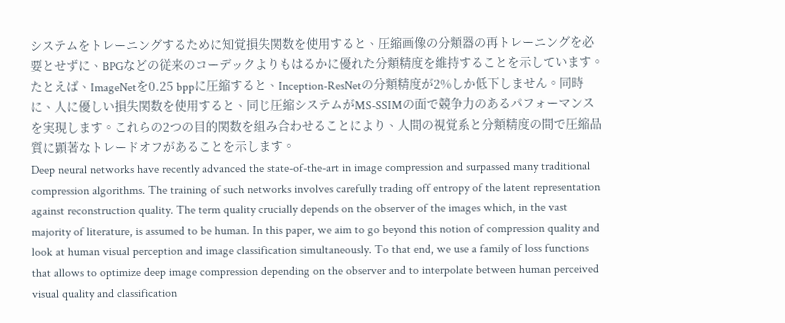システムをトレーニングするために知覚損失関数を使用すると、圧縮画像の分類器の再トレーニングを必要とせずに、BPGなどの従来のコーデックよりもはるかに優れた分類精度を維持することを示しています。たとえば、ImageNetを0.25 bppに圧縮すると、Inception-ResNetの分類精度が2%しか低下しません。同時に、人に優しい損失関数を使用すると、同じ圧縮システムがMS-SSIMの面で競争力のあるパフォーマンスを実現します。これらの2つの目的関数を組み合わせることにより、人間の視覚系と分類精度の間で圧縮品質に顕著なトレードオフがあることを示します。
Deep neural networks have recently advanced the state-of-the-art in image compression and surpassed many traditional compression algorithms. The training of such networks involves carefully trading off entropy of the latent representation against reconstruction quality. The term quality crucially depends on the observer of the images which, in the vast majority of literature, is assumed to be human. In this paper, we aim to go beyond this notion of compression quality and look at human visual perception and image classification simultaneously. To that end, we use a family of loss functions that allows to optimize deep image compression depending on the observer and to interpolate between human perceived visual quality and classification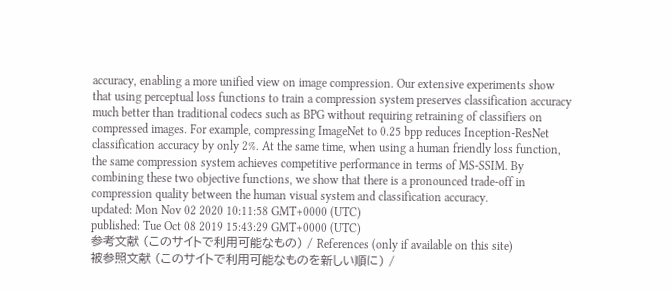accuracy, enabling a more unified view on image compression. Our extensive experiments show that using perceptual loss functions to train a compression system preserves classification accuracy much better than traditional codecs such as BPG without requiring retraining of classifiers on compressed images. For example, compressing ImageNet to 0.25 bpp reduces Inception-ResNet classification accuracy by only 2%. At the same time, when using a human friendly loss function, the same compression system achieves competitive performance in terms of MS-SSIM. By combining these two objective functions, we show that there is a pronounced trade-off in compression quality between the human visual system and classification accuracy.
updated: Mon Nov 02 2020 10:11:58 GMT+0000 (UTC)
published: Tue Oct 08 2019 15:43:29 GMT+0000 (UTC)
参考文献 (このサイトで利用可能なもの) / References (only if available on this site)
被参照文献 (このサイトで利用可能なものを新しい順に) /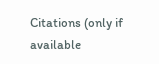Citations (only if available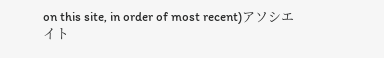on this site, in order of most recent)アソシエイト